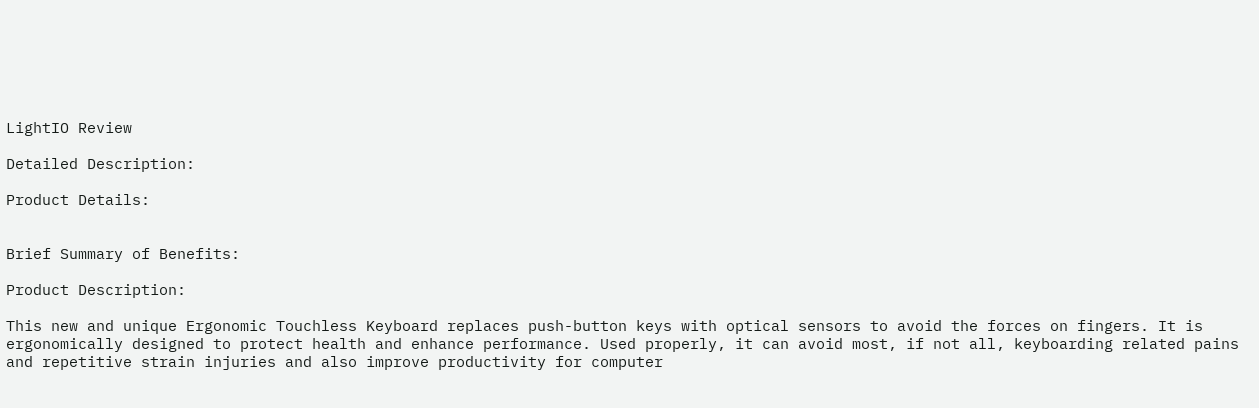LightIO Review

Detailed Description:

Product Details:


Brief Summary of Benefits:

Product Description:

This new and unique Ergonomic Touchless Keyboard replaces push-button keys with optical sensors to avoid the forces on fingers. It is ergonomically designed to protect health and enhance performance. Used properly, it can avoid most, if not all, keyboarding related pains and repetitive strain injuries and also improve productivity for computer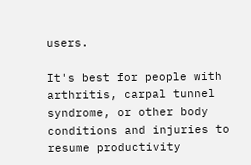users.

It's best for people with arthritis, carpal tunnel syndrome, or other body conditions and injuries to resume productivity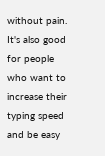without pain. It's also good for people who want to increase their typing speed and be easy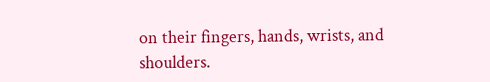on their fingers, hands, wrists, and shoulders.